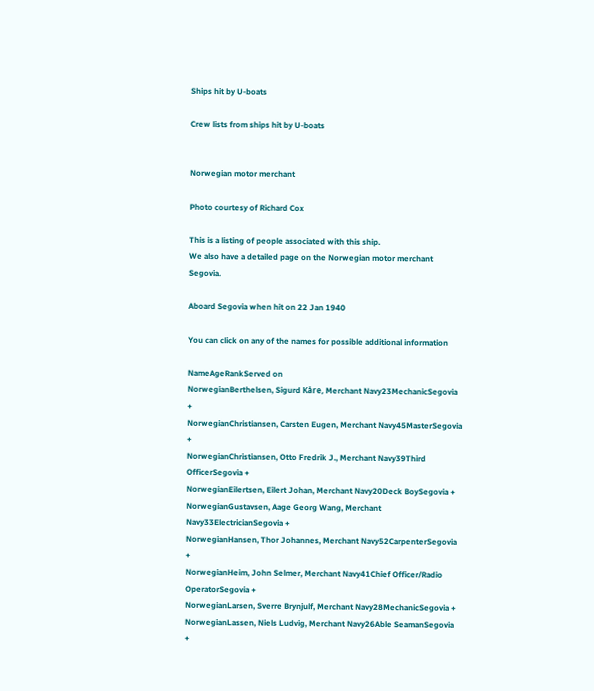Ships hit by U-boats

Crew lists from ships hit by U-boats


Norwegian motor merchant

Photo courtesy of Richard Cox

This is a listing of people associated with this ship.
We also have a detailed page on the Norwegian motor merchant Segovia.

Aboard Segovia when hit on 22 Jan 1940

You can click on any of the names for possible additional information

NameAgeRankServed on
NorwegianBerthelsen, Sigurd Kåre, Merchant Navy23MechanicSegovia +
NorwegianChristiansen, Carsten Eugen, Merchant Navy45MasterSegovia +
NorwegianChristiansen, Otto Fredrik J., Merchant Navy39Third OfficerSegovia +
NorwegianEilertsen, Eilert Johan, Merchant Navy20Deck BoySegovia +
NorwegianGustavsen, Aage Georg Wang, Merchant Navy33ElectricianSegovia +
NorwegianHansen, Thor Johannes, Merchant Navy52CarpenterSegovia +
NorwegianHeim, John Selmer, Merchant Navy41Chief Officer/Radio OperatorSegovia +
NorwegianLarsen, Sverre Brynjulf, Merchant Navy28MechanicSegovia +
NorwegianLassen, Niels Ludvig, Merchant Navy26Able SeamanSegovia +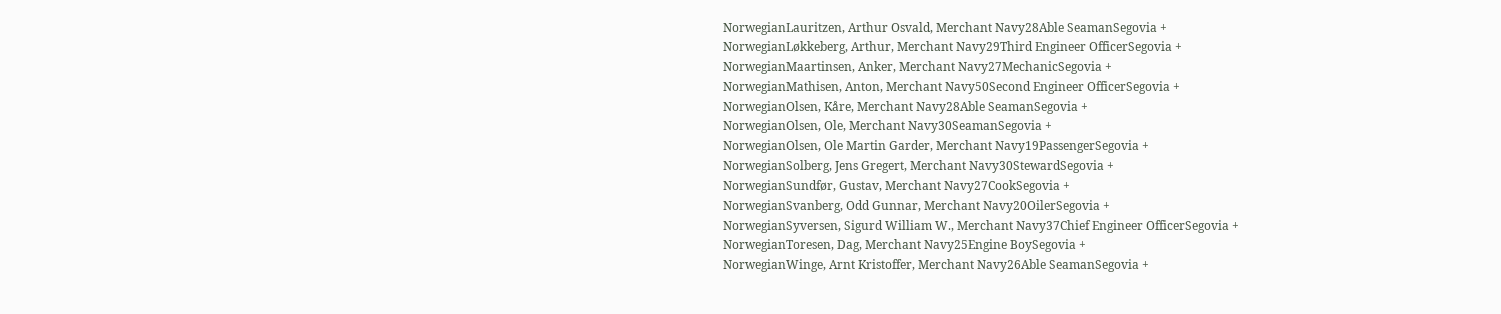NorwegianLauritzen, Arthur Osvald, Merchant Navy28Able SeamanSegovia +
NorwegianLøkkeberg, Arthur, Merchant Navy29Third Engineer OfficerSegovia +
NorwegianMaartinsen, Anker, Merchant Navy27MechanicSegovia +
NorwegianMathisen, Anton, Merchant Navy50Second Engineer OfficerSegovia +
NorwegianOlsen, Kåre, Merchant Navy28Able SeamanSegovia +
NorwegianOlsen, Ole, Merchant Navy30SeamanSegovia +
NorwegianOlsen, Ole Martin Garder, Merchant Navy19PassengerSegovia +
NorwegianSolberg, Jens Gregert, Merchant Navy30StewardSegovia +
NorwegianSundfør, Gustav, Merchant Navy27CookSegovia +
NorwegianSvanberg, Odd Gunnar, Merchant Navy20OilerSegovia +
NorwegianSyversen, Sigurd William W., Merchant Navy37Chief Engineer OfficerSegovia +
NorwegianToresen, Dag, Merchant Navy25Engine BoySegovia +
NorwegianWinge, Arnt Kristoffer, Merchant Navy26Able SeamanSegovia +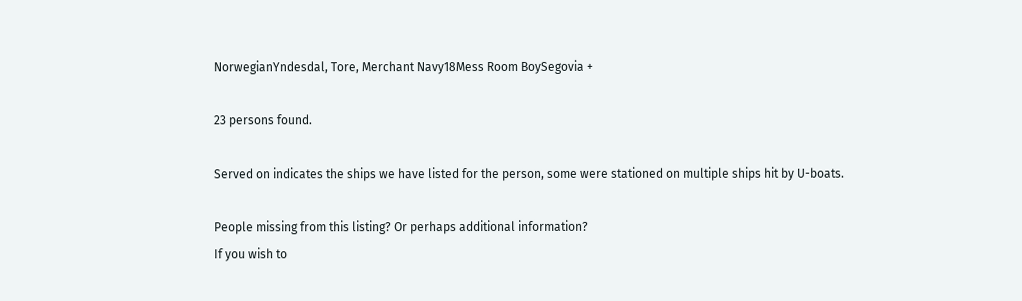NorwegianYndesdal, Tore, Merchant Navy18Mess Room BoySegovia +

23 persons found.

Served on indicates the ships we have listed for the person, some were stationed on multiple ships hit by U-boats.

People missing from this listing? Or perhaps additional information?
If you wish to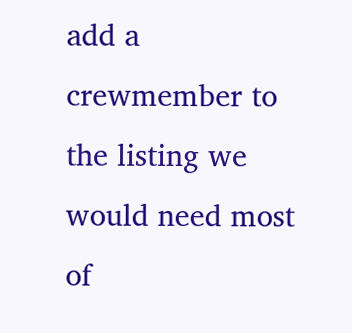add a crewmember to the listing we would need most of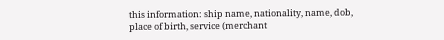this information: ship name, nationality, name, dob, place of birth, service (merchant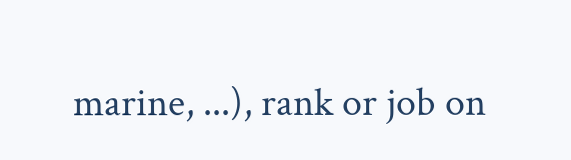marine, ...), rank or job on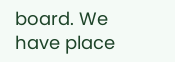board. We have place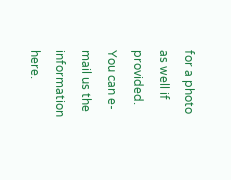for a photo as well if provided. You can e-mail us the information here.